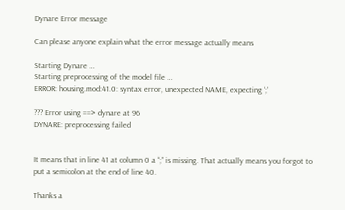Dynare Error message

Can please anyone explain what the error message actually means

Starting Dynare …
Starting preprocessing of the model file …
ERROR: housing.mod:41.0: syntax error, unexpected NAME, expecting ‘;’

??? Error using ==> dynare at 96
DYNARE: preprocessing failed


It means that in line 41 at column 0 a “;” is missing. That actually means you forgot to put a semicolon at the end of line 40.

Thanks a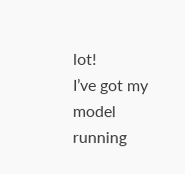lot!
I’ve got my model running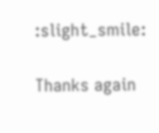:slight_smile:

Thanks again